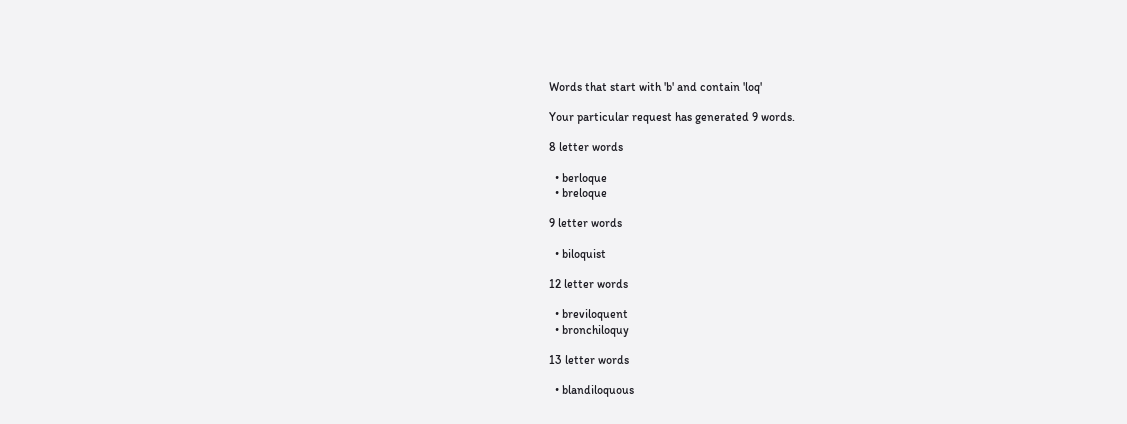Words that start with 'b' and contain 'loq'

Your particular request has generated 9 words.

8 letter words

  • berloque
  • breloque

9 letter words

  • biloquist

12 letter words

  • breviloquent
  • bronchiloquy

13 letter words

  • blandiloquous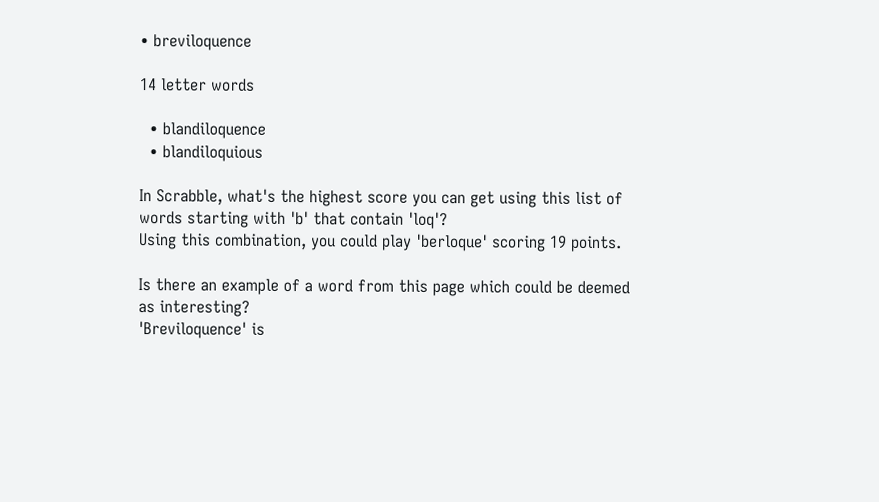• breviloquence

14 letter words

  • blandiloquence
  • blandiloquious

In Scrabble, what's the highest score you can get using this list of words starting with 'b' that contain 'loq'?
Using this combination, you could play 'berloque' scoring 19 points.

Is there an example of a word from this page which could be deemed as interesting?
'Breviloquence' is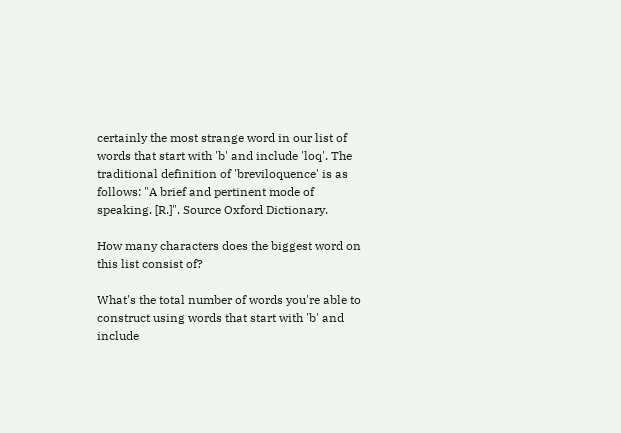certainly the most strange word in our list of words that start with 'b' and include 'loq'. The traditional definition of 'breviloquence' is as follows: "A brief and pertinent mode of speaking. [R.]". Source Oxford Dictionary.

How many characters does the biggest word on this list consist of?

What's the total number of words you're able to construct using words that start with 'b' and include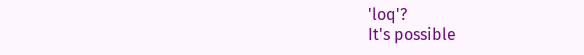'loq'?
It's possible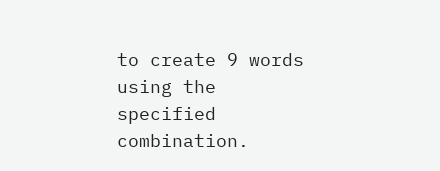to create 9 words using the specified combination.